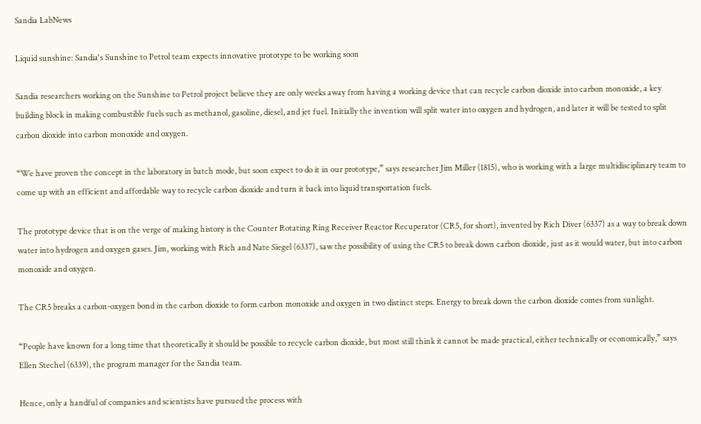Sandia LabNews

Liquid sunshine: Sandia's Sunshine to Petrol team expects innovative prototype to be working soon

Sandia researchers working on the Sunshine to Petrol project believe they are only weeks away from having a working device that can recycle carbon dioxide into carbon monoxide, a key building block in making combustible fuels such as methanol, gasoline, diesel, and jet fuel. Initially the invention will split water into oxygen and hydrogen, and later it will be tested to split carbon dioxide into carbon monoxide and oxygen.

“We have proven the concept in the laboratory in batch mode, but soon expect to do it in our prototype,” says researcher Jim Miller (1815), who is working with a large multidisciplinary team to come up with an efficient and affordable way to recycle carbon dioxide and turn it back into liquid transportation fuels.

The prototype device that is on the verge of making history is the Counter Rotating Ring Receiver Reactor Recuperator (CR5, for short), invented by Rich Diver (6337) as a way to break down water into hydrogen and oxygen gases. Jim, working with Rich and Nate Siegel (6337), saw the possibility of using the CR5 to break down carbon dioxide, just as it would water, but into carbon monoxide and oxygen.

The CR5 breaks a carbon-oxygen bond in the carbon dioxide to form carbon monoxide and oxygen in two distinct steps. Energy to break down the carbon dioxide comes from sunlight.

“People have known for a long time that theoretically it should be possible to recycle carbon dioxide, but most still think it cannot be made practical, either technically or economically,” says Ellen Stechel (6339), the program manager for the Sandia team.

Hence, only a handful of companies and scientists have pursued the process with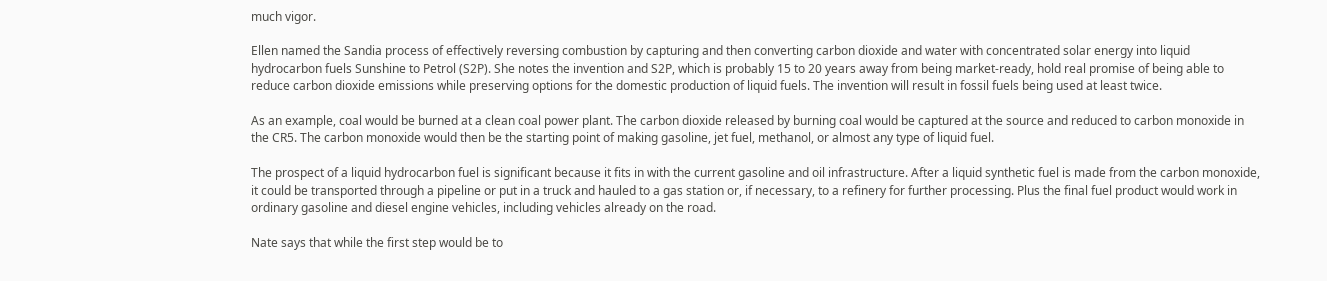much vigor.

Ellen named the Sandia process of effectively reversing combustion by capturing and then converting carbon dioxide and water with concentrated solar energy into liquid hydrocarbon fuels Sunshine to Petrol (S2P). She notes the invention and S2P, which is probably 15 to 20 years away from being market-ready, hold real promise of being able to reduce carbon dioxide emissions while preserving options for the domestic production of liquid fuels. The invention will result in fossil fuels being used at least twice.

As an example, coal would be burned at a clean coal power plant. The carbon dioxide released by burning coal would be captured at the source and reduced to carbon monoxide in the CR5. The carbon monoxide would then be the starting point of making gasoline, jet fuel, methanol, or almost any type of liquid fuel.

The prospect of a liquid hydrocarbon fuel is significant because it fits in with the current gasoline and oil infrastructure. After a liquid synthetic fuel is made from the carbon monoxide, it could be transported through a pipeline or put in a truck and hauled to a gas station or, if necessary, to a refinery for further processing. Plus the final fuel product would work in ordinary gasoline and diesel engine vehicles, including vehicles already on the road.

Nate says that while the first step would be to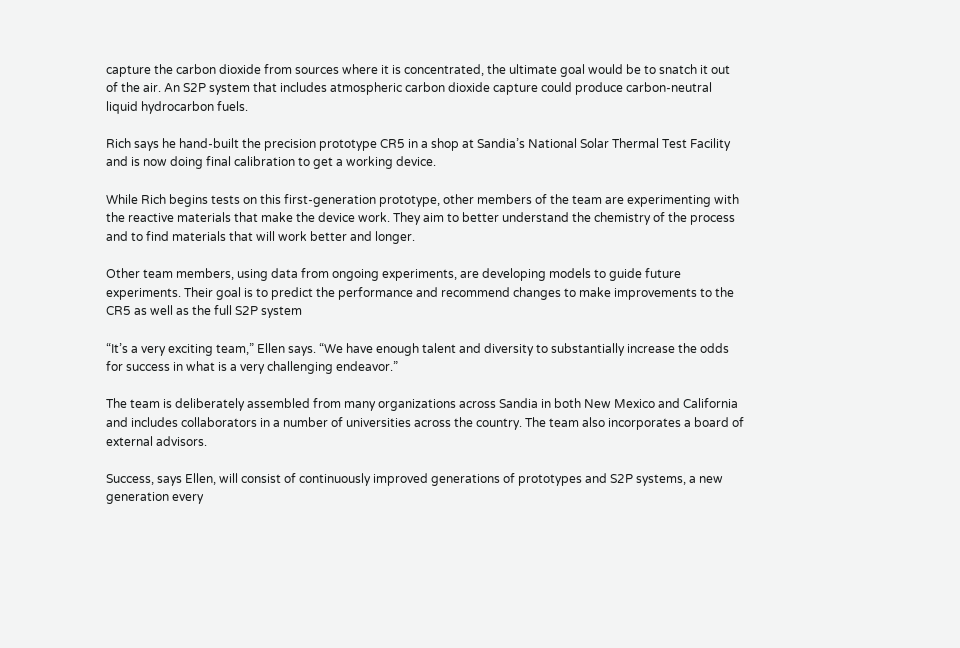capture the carbon dioxide from sources where it is concentrated, the ultimate goal would be to snatch it out of the air. An S2P system that includes atmospheric carbon dioxide capture could produce carbon-neutral liquid hydrocarbon fuels.

Rich says he hand-built the precision prototype CR5 in a shop at Sandia’s National Solar Thermal Test Facility and is now doing final calibration to get a working device.

While Rich begins tests on this first-generation prototype, other members of the team are experimenting with the reactive materials that make the device work. They aim to better understand the chemistry of the process and to find materials that will work better and longer.

Other team members, using data from ongoing experiments, are developing models to guide future experiments. Their goal is to predict the performance and recommend changes to make improvements to the CR5 as well as the full S2P system

“It’s a very exciting team,” Ellen says. “We have enough talent and diversity to substantially increase the odds for success in what is a very challenging endeavor.”

The team is deliberately assembled from many organizations across Sandia in both New Mexico and California and includes collaborators in a number of universities across the country. The team also incorporates a board of external advisors.

Success, says Ellen, will consist of continuously improved generations of prototypes and S2P systems, a new generation every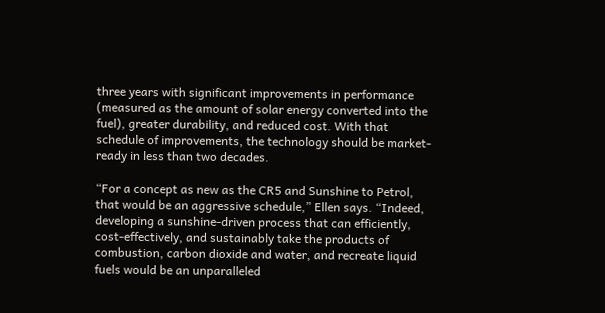three years with significant improvements in performance (measured as the amount of solar energy converted into the fuel), greater durability, and reduced cost. With that schedule of improvements, the technology should be market-ready in less than two decades.

“For a concept as new as the CR5 and Sunshine to Petrol, that would be an aggressive schedule,” Ellen says. “Indeed, developing a sunshine-driven process that can efficiently, cost-effectively, and sustainably take the products of combustion, carbon dioxide and water, and recreate liquid fuels would be an unparalleled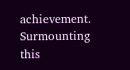achievement. Surmounting this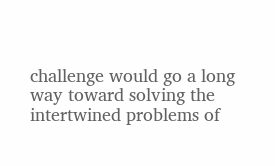challenge would go a long way toward solving the intertwined problems of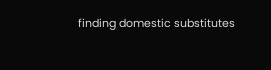finding domestic substitutes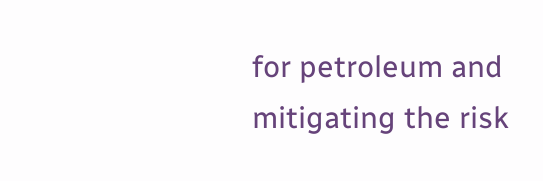for petroleum and mitigating the risk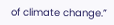of climate change.”